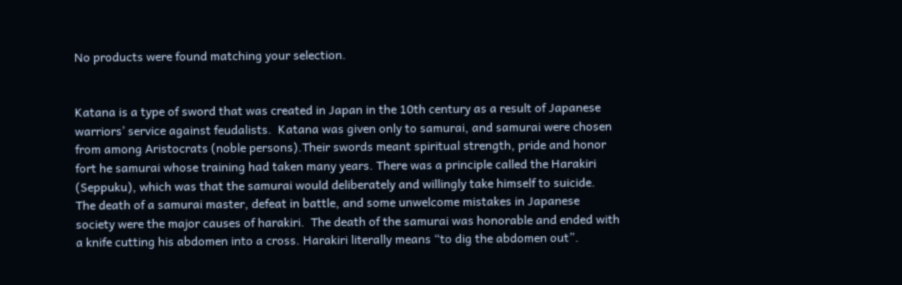No products were found matching your selection.


Katana is a type of sword that was created in Japan in the 10th century as a result of Japanese warriors’ service against feudalists.  Katana was given only to samurai, and samurai were chosen from among Aristocrats (noble persons).Their swords meant spiritual strength, pride and honor fort he samurai whose training had taken many years. There was a principle called the Harakiri (Seppuku), which was that the samurai would deliberately and willingly take himself to suicide.  The death of a samurai master, defeat in battle, and some unwelcome mistakes in Japanese society were the major causes of harakiri.  The death of the samurai was honorable and ended with a knife cutting his abdomen into a cross. Harakiri literally means “to dig the abdomen out”.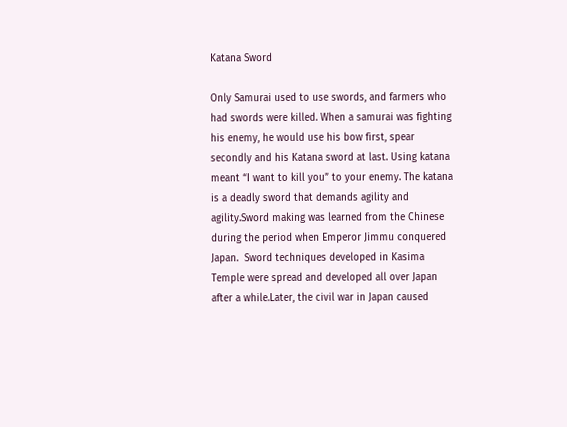Katana Sword

Only Samurai used to use swords, and farmers who had swords were killed. When a samurai was fighting his enemy, he would use his bow first, spear secondly and his Katana sword at last. Using katana meant “I want to kill you” to your enemy. The katana is a deadly sword that demands agility and agility.Sword making was learned from the Chinese during the period when Emperor Jimmu conquered Japan.  Sword techniques developed in Kasima Temple were spread and developed all over Japan after a while.Later, the civil war in Japan caused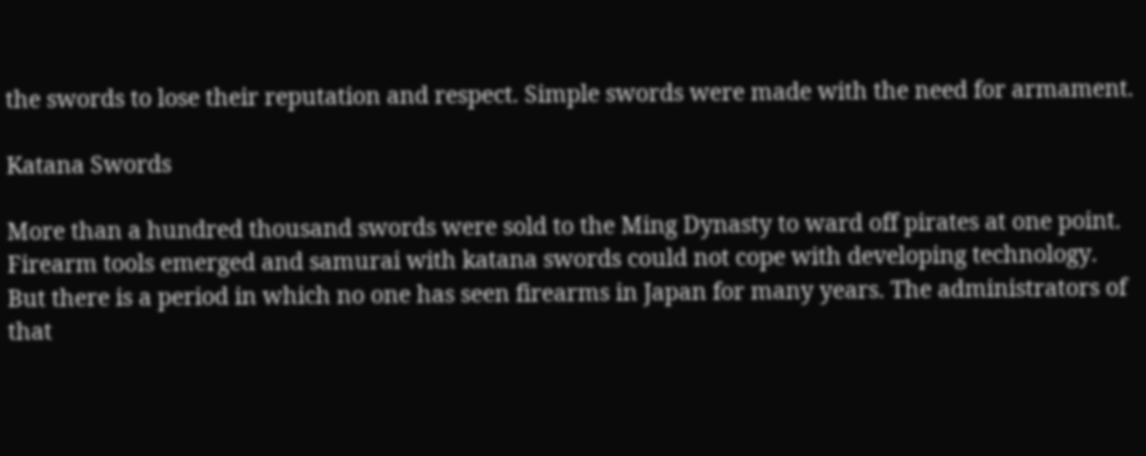the swords to lose their reputation and respect. Simple swords were made with the need for armament.

Katana Swords

More than a hundred thousand swords were sold to the Ming Dynasty to ward off pirates at one point. Firearm tools emerged and samurai with katana swords could not cope with developing technology. But there is a period in which no one has seen firearms in Japan for many years. The administrators of that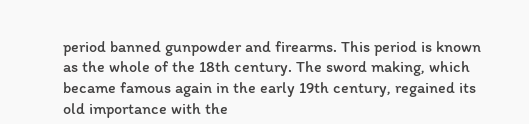period banned gunpowder and firearms. This period is known as the whole of the 18th century. The sword making, which became famous again in the early 19th century, regained its old importance with the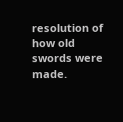resolution of how old swords were made.